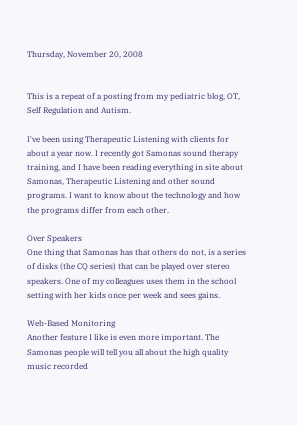Thursday, November 20, 2008


This is a repeat of a posting from my pediatric blog, OT, Self Regulation and Autism.

I've been using Therapeutic Listening with clients for about a year now. I recently got Samonas sound therapy training, and I have been reading everything in site about Samonas, Therapeutic Listening and other sound programs. I want to know about the technology and how the programs differ from each other.

Over Speakers
One thing that Samonas has that others do not, is a series of disks (the CQ series) that can be played over stereo speakers. One of my colleagues uses them in the school setting with her kids once per week and sees gains.

Web-Based Monitoring
Another feature I like is even more important. The Samonas people will tell you all about the high quality music recorded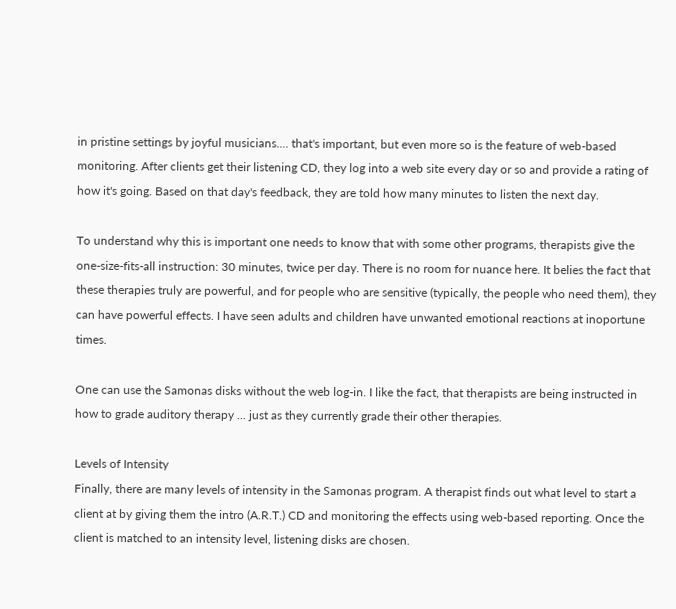in pristine settings by joyful musicians.... that's important, but even more so is the feature of web-based monitoring. After clients get their listening CD, they log into a web site every day or so and provide a rating of how it's going. Based on that day's feedback, they are told how many minutes to listen the next day.

To understand why this is important one needs to know that with some other programs, therapists give the one-size-fits-all instruction: 30 minutes, twice per day. There is no room for nuance here. It belies the fact that these therapies truly are powerful, and for people who are sensitive (typically, the people who need them), they can have powerful effects. I have seen adults and children have unwanted emotional reactions at inoportune times.

One can use the Samonas disks without the web log-in. I like the fact, that therapists are being instructed in how to grade auditory therapy ... just as they currently grade their other therapies.

Levels of Intensity
Finally, there are many levels of intensity in the Samonas program. A therapist finds out what level to start a client at by giving them the intro (A.R.T.) CD and monitoring the effects using web-based reporting. Once the client is matched to an intensity level, listening disks are chosen.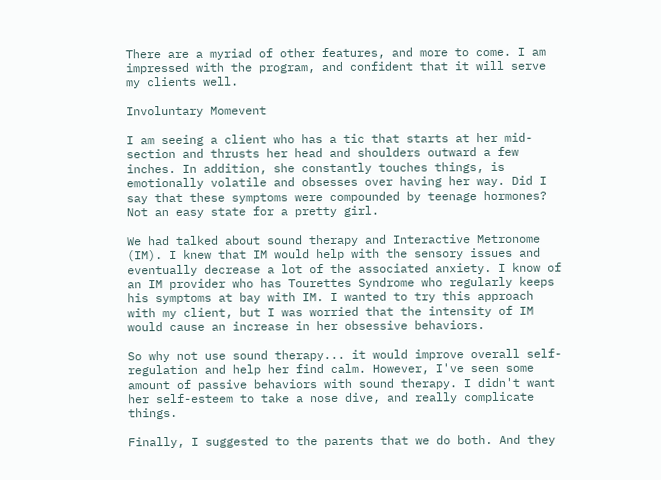There are a myriad of other features, and more to come. I am impressed with the program, and confident that it will serve my clients well.

Involuntary Momevent

I am seeing a client who has a tic that starts at her mid-section and thrusts her head and shoulders outward a few inches. In addition, she constantly touches things, is emotionally volatile and obsesses over having her way. Did I say that these symptoms were compounded by teenage hormones? Not an easy state for a pretty girl.

We had talked about sound therapy and Interactive Metronome (IM). I knew that IM would help with the sensory issues and eventually decrease a lot of the associated anxiety. I know of an IM provider who has Tourettes Syndrome who regularly keeps his symptoms at bay with IM. I wanted to try this approach with my client, but I was worried that the intensity of IM would cause an increase in her obsessive behaviors.

So why not use sound therapy... it would improve overall self-regulation and help her find calm. However, I've seen some amount of passive behaviors with sound therapy. I didn't want her self-esteem to take a nose dive, and really complicate things.

Finally, I suggested to the parents that we do both. And they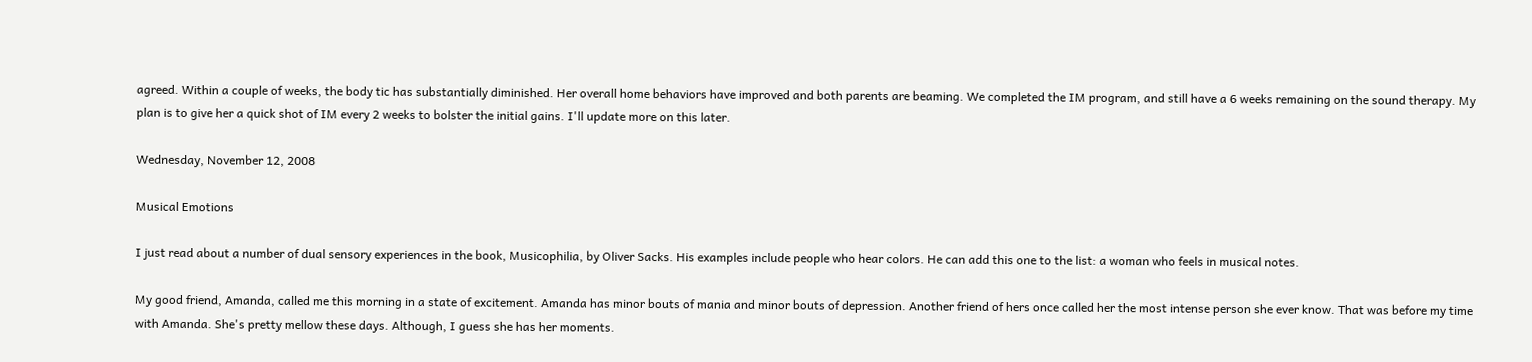agreed. Within a couple of weeks, the body tic has substantially diminished. Her overall home behaviors have improved and both parents are beaming. We completed the IM program, and still have a 6 weeks remaining on the sound therapy. My plan is to give her a quick shot of IM every 2 weeks to bolster the initial gains. I'll update more on this later.

Wednesday, November 12, 2008

Musical Emotions

I just read about a number of dual sensory experiences in the book, Musicophilia, by Oliver Sacks. His examples include people who hear colors. He can add this one to the list: a woman who feels in musical notes.

My good friend, Amanda, called me this morning in a state of excitement. Amanda has minor bouts of mania and minor bouts of depression. Another friend of hers once called her the most intense person she ever know. That was before my time with Amanda. She's pretty mellow these days. Although, I guess she has her moments.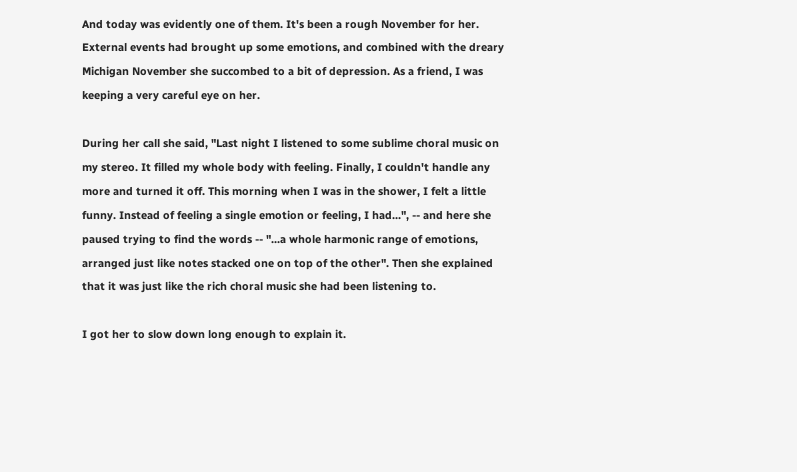And today was evidently one of them. It's been a rough November for her. External events had brought up some emotions, and combined with the dreary Michigan November she succombed to a bit of depression. As a friend, I was keeping a very careful eye on her.

During her call she said, "Last night I listened to some sublime choral music on my stereo. It filled my whole body with feeling. Finally, I couldn't handle any more and turned it off. This morning when I was in the shower, I felt a little funny. Instead of feeling a single emotion or feeling, I had...", -- and here she paused trying to find the words -- "...a whole harmonic range of emotions, arranged just like notes stacked one on top of the other". Then she explained that it was just like the rich choral music she had been listening to.

I got her to slow down long enough to explain it.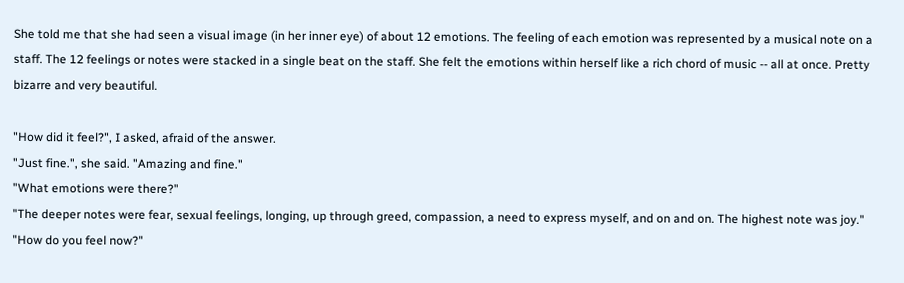She told me that she had seen a visual image (in her inner eye) of about 12 emotions. The feeling of each emotion was represented by a musical note on a staff. The 12 feelings or notes were stacked in a single beat on the staff. She felt the emotions within herself like a rich chord of music -- all at once. Pretty bizarre and very beautiful.

"How did it feel?", I asked, afraid of the answer.
"Just fine.", she said. "Amazing and fine."
"What emotions were there?"
"The deeper notes were fear, sexual feelings, longing, up through greed, compassion, a need to express myself, and on and on. The highest note was joy."
"How do you feel now?"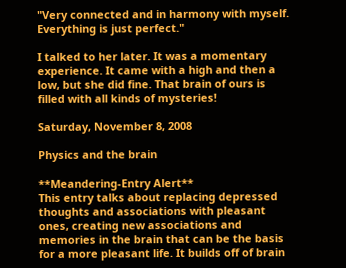"Very connected and in harmony with myself. Everything is just perfect."

I talked to her later. It was a momentary experience. It came with a high and then a low, but she did fine. That brain of ours is filled with all kinds of mysteries!

Saturday, November 8, 2008

Physics and the brain

**Meandering-Entry Alert**
This entry talks about replacing depressed thoughts and associations with pleasant ones, creating new associations and memories in the brain that can be the basis for a more pleasant life. It builds off of brain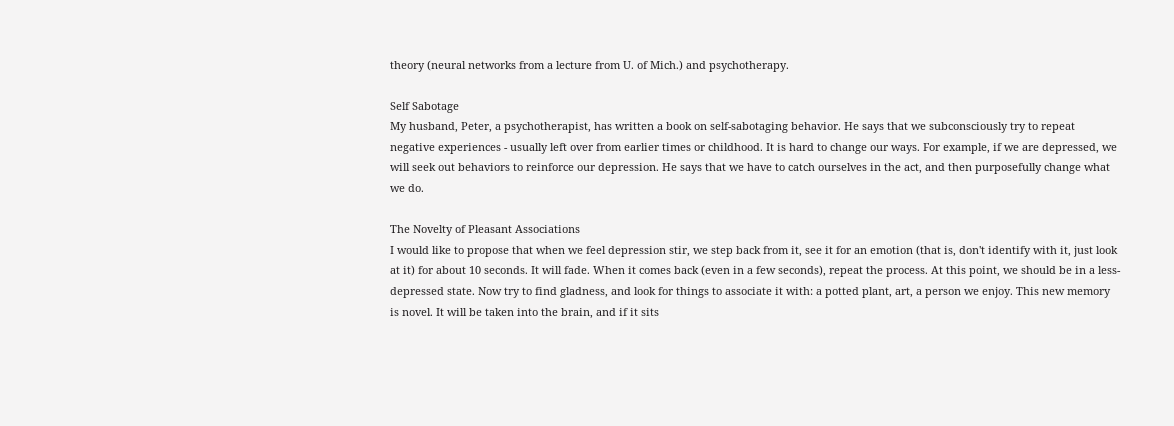theory (neural networks from a lecture from U. of Mich.) and psychotherapy.

Self Sabotage
My husband, Peter, a psychotherapist, has written a book on self-sabotaging behavior. He says that we subconsciously try to repeat negative experiences - usually left over from earlier times or childhood. It is hard to change our ways. For example, if we are depressed, we will seek out behaviors to reinforce our depression. He says that we have to catch ourselves in the act, and then purposefully change what we do.

The Novelty of Pleasant Associations
I would like to propose that when we feel depression stir, we step back from it, see it for an emotion (that is, don't identify with it, just look at it) for about 10 seconds. It will fade. When it comes back (even in a few seconds), repeat the process. At this point, we should be in a less-depressed state. Now try to find gladness, and look for things to associate it with: a potted plant, art, a person we enjoy. This new memory is novel. It will be taken into the brain, and if it sits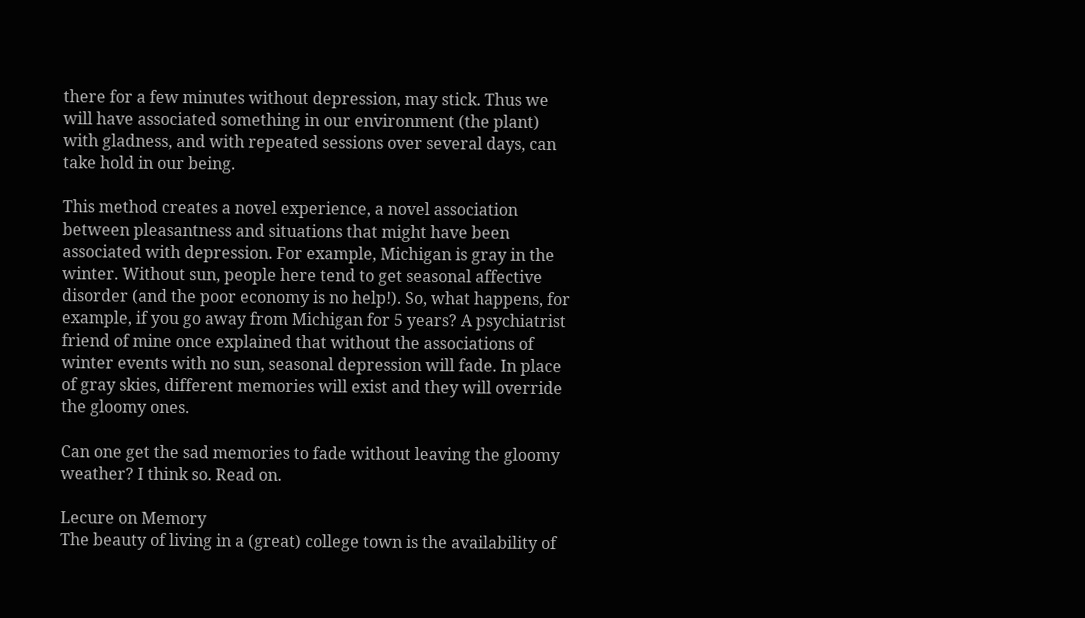there for a few minutes without depression, may stick. Thus we will have associated something in our environment (the plant) with gladness, and with repeated sessions over several days, can take hold in our being.

This method creates a novel experience, a novel association between pleasantness and situations that might have been associated with depression. For example, Michigan is gray in the winter. Without sun, people here tend to get seasonal affective disorder (and the poor economy is no help!). So, what happens, for example, if you go away from Michigan for 5 years? A psychiatrist friend of mine once explained that without the associations of winter events with no sun, seasonal depression will fade. In place of gray skies, different memories will exist and they will override the gloomy ones.

Can one get the sad memories to fade without leaving the gloomy weather? I think so. Read on.

Lecure on Memory
The beauty of living in a (great) college town is the availability of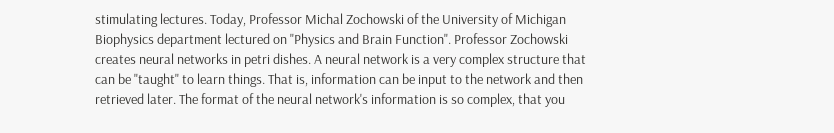stimulating lectures. Today, Professor Michal Zochowski of the University of Michigan Biophysics department lectured on "Physics and Brain Function". Professor Zochowski creates neural networks in petri dishes. A neural network is a very complex structure that can be "taught" to learn things. That is, information can be input to the network and then retrieved later. The format of the neural network's information is so complex, that you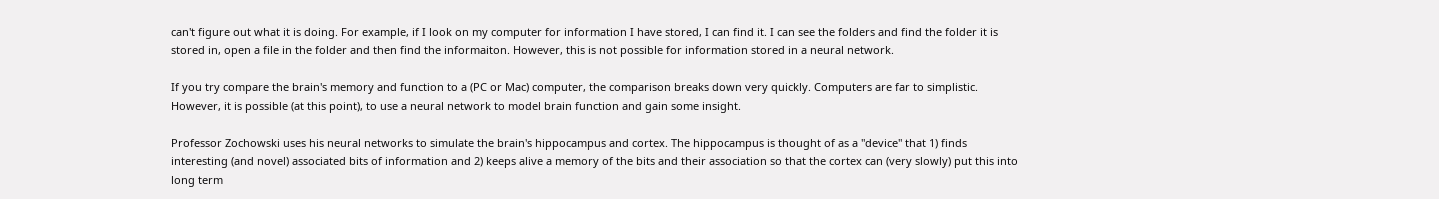can't figure out what it is doing. For example, if I look on my computer for information I have stored, I can find it. I can see the folders and find the folder it is stored in, open a file in the folder and then find the informaiton. However, this is not possible for information stored in a neural network.

If you try compare the brain's memory and function to a (PC or Mac) computer, the comparison breaks down very quickly. Computers are far to simplistic. However, it is possible (at this point), to use a neural network to model brain function and gain some insight.

Professor Zochowski uses his neural networks to simulate the brain's hippocampus and cortex. The hippocampus is thought of as a "device" that 1) finds interesting (and novel) associated bits of information and 2) keeps alive a memory of the bits and their association so that the cortex can (very slowly) put this into long term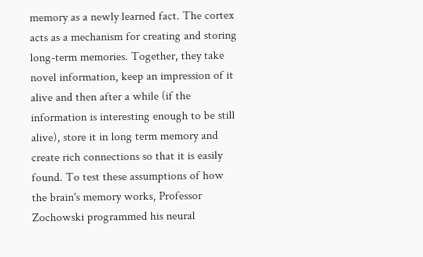memory as a newly learned fact. The cortex acts as a mechanism for creating and storing long-term memories. Together, they take novel information, keep an impression of it alive and then after a while (if the information is interesting enough to be still alive), store it in long term memory and create rich connections so that it is easily found. To test these assumptions of how the brain's memory works, Professor Zochowski programmed his neural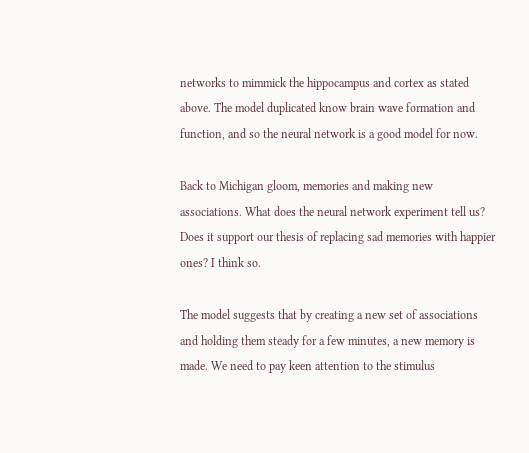networks to mimmick the hippocampus and cortex as stated above. The model duplicated know brain wave formation and function, and so the neural network is a good model for now.

Back to Michigan gloom, memories and making new associations. What does the neural network experiment tell us? Does it support our thesis of replacing sad memories with happier ones? I think so.

The model suggests that by creating a new set of associations and holding them steady for a few minutes, a new memory is made. We need to pay keen attention to the stimulus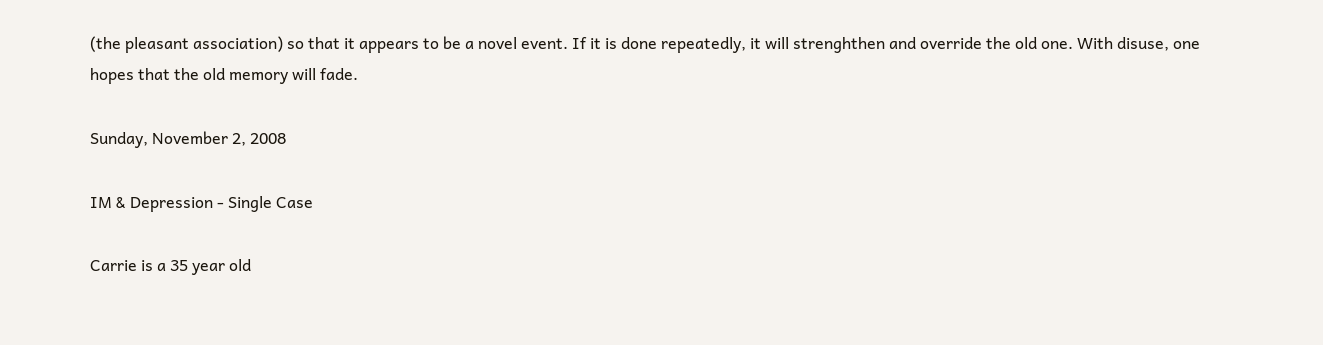(the pleasant association) so that it appears to be a novel event. If it is done repeatedly, it will strenghthen and override the old one. With disuse, one hopes that the old memory will fade.

Sunday, November 2, 2008

IM & Depression - Single Case

Carrie is a 35 year old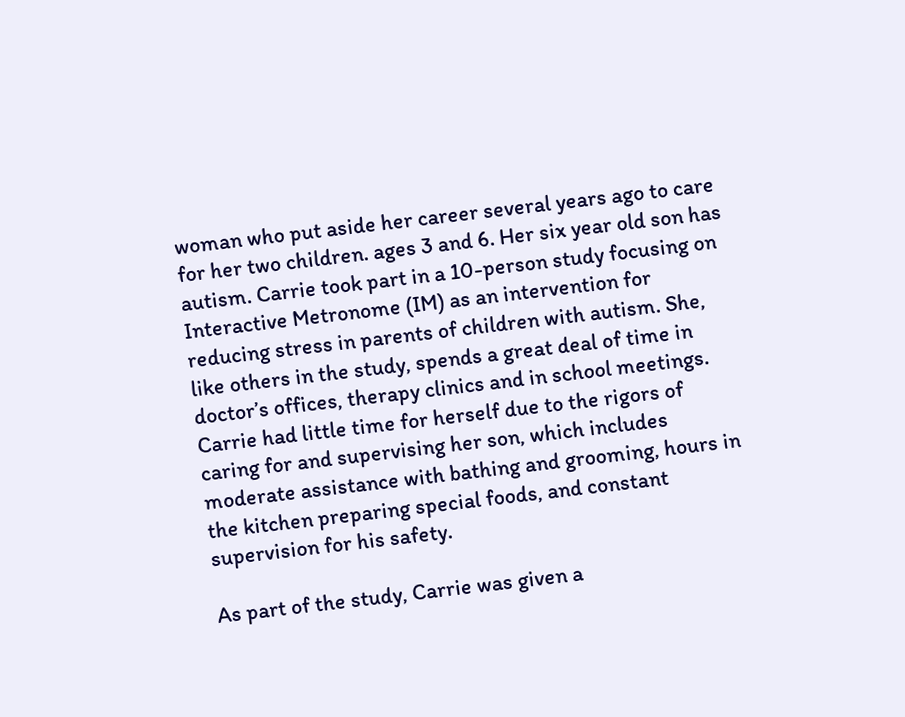woman who put aside her career several years ago to care for her two children. ages 3 and 6. Her six year old son has autism. Carrie took part in a 10-person study focusing on Interactive Metronome (IM) as an intervention for reducing stress in parents of children with autism. She, like others in the study, spends a great deal of time in doctor’s offices, therapy clinics and in school meetings. Carrie had little time for herself due to the rigors of caring for and supervising her son, which includes moderate assistance with bathing and grooming, hours in the kitchen preparing special foods, and constant supervision for his safety.

As part of the study, Carrie was given a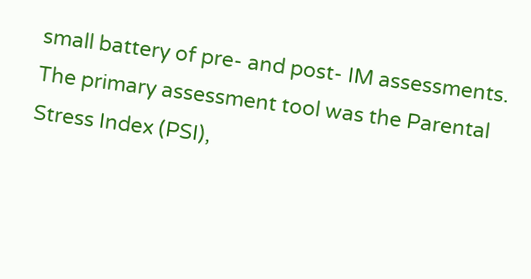small battery of pre- and post- IM assessments. The primary assessment tool was the Parental Stress Index (PSI),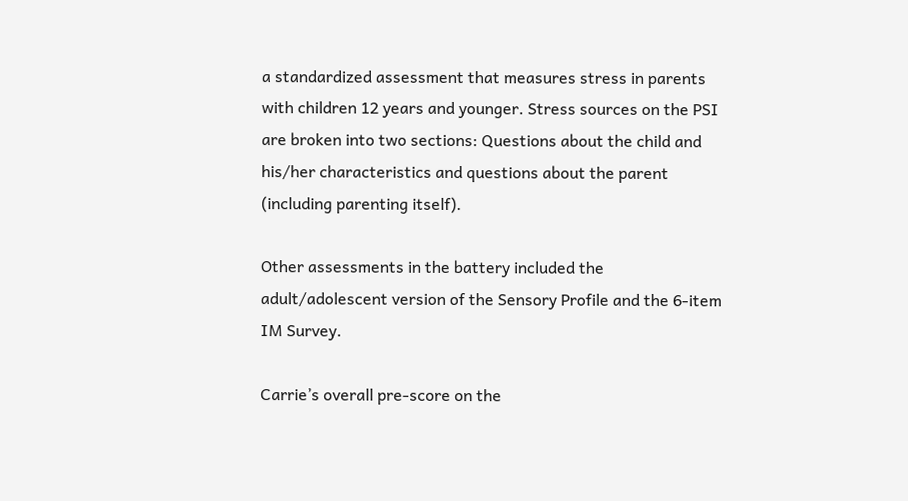a standardized assessment that measures stress in parents with children 12 years and younger. Stress sources on the PSI are broken into two sections: Questions about the child and his/her characteristics and questions about the parent (including parenting itself).

Other assessments in the battery included the adult/adolescent version of the Sensory Profile and the 6-item IM Survey.

Carrie’s overall pre-score on the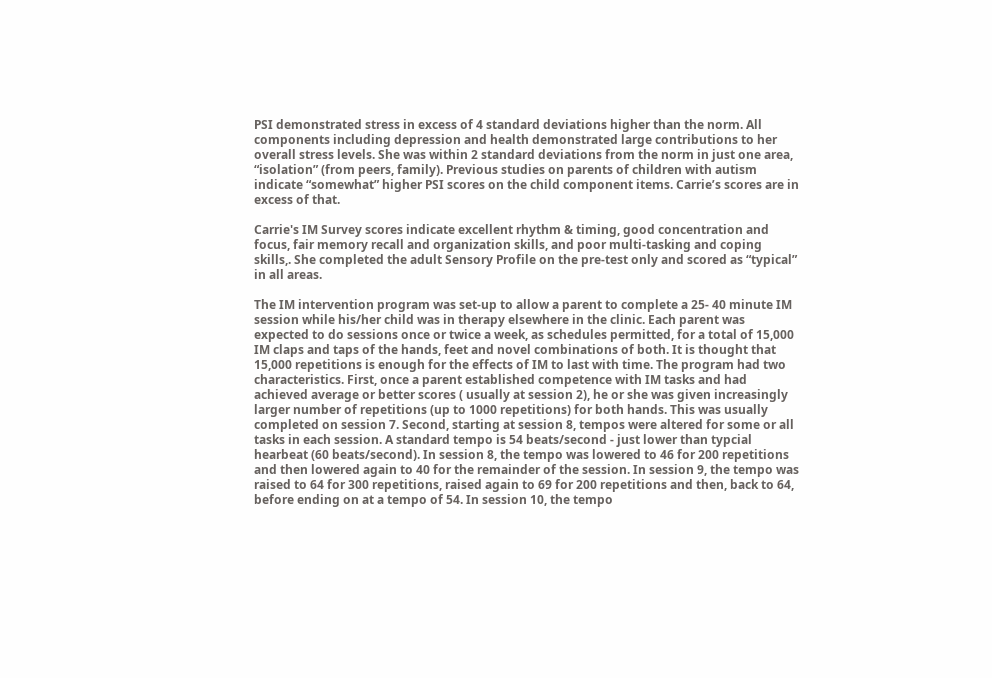PSI demonstrated stress in excess of 4 standard deviations higher than the norm. All components including depression and health demonstrated large contributions to her overall stress levels. She was within 2 standard deviations from the norm in just one area, “isolation” (from peers, family). Previous studies on parents of children with autism indicate “somewhat” higher PSI scores on the child component items. Carrie’s scores are in excess of that.

Carrie's IM Survey scores indicate excellent rhythm & timing, good concentration and focus, fair memory recall and organization skills, and poor multi-tasking and coping skills,. She completed the adult Sensory Profile on the pre-test only and scored as “typical” in all areas.

The IM intervention program was set-up to allow a parent to complete a 25- 40 minute IM session while his/her child was in therapy elsewhere in the clinic. Each parent was expected to do sessions once or twice a week, as schedules permitted, for a total of 15,000 IM claps and taps of the hands, feet and novel combinations of both. It is thought that 15,000 repetitions is enough for the effects of IM to last with time. The program had two characteristics. First, once a parent established competence with IM tasks and had achieved average or better scores ( usually at session 2), he or she was given increasingly larger number of repetitions (up to 1000 repetitions) for both hands. This was usually completed on session 7. Second, starting at session 8, tempos were altered for some or all tasks in each session. A standard tempo is 54 beats/second - just lower than typcial hearbeat (60 beats/second). In session 8, the tempo was lowered to 46 for 200 repetitions and then lowered again to 40 for the remainder of the session. In session 9, the tempo was raised to 64 for 300 repetitions, raised again to 69 for 200 repetitions and then, back to 64, before ending on at a tempo of 54. In session 10, the tempo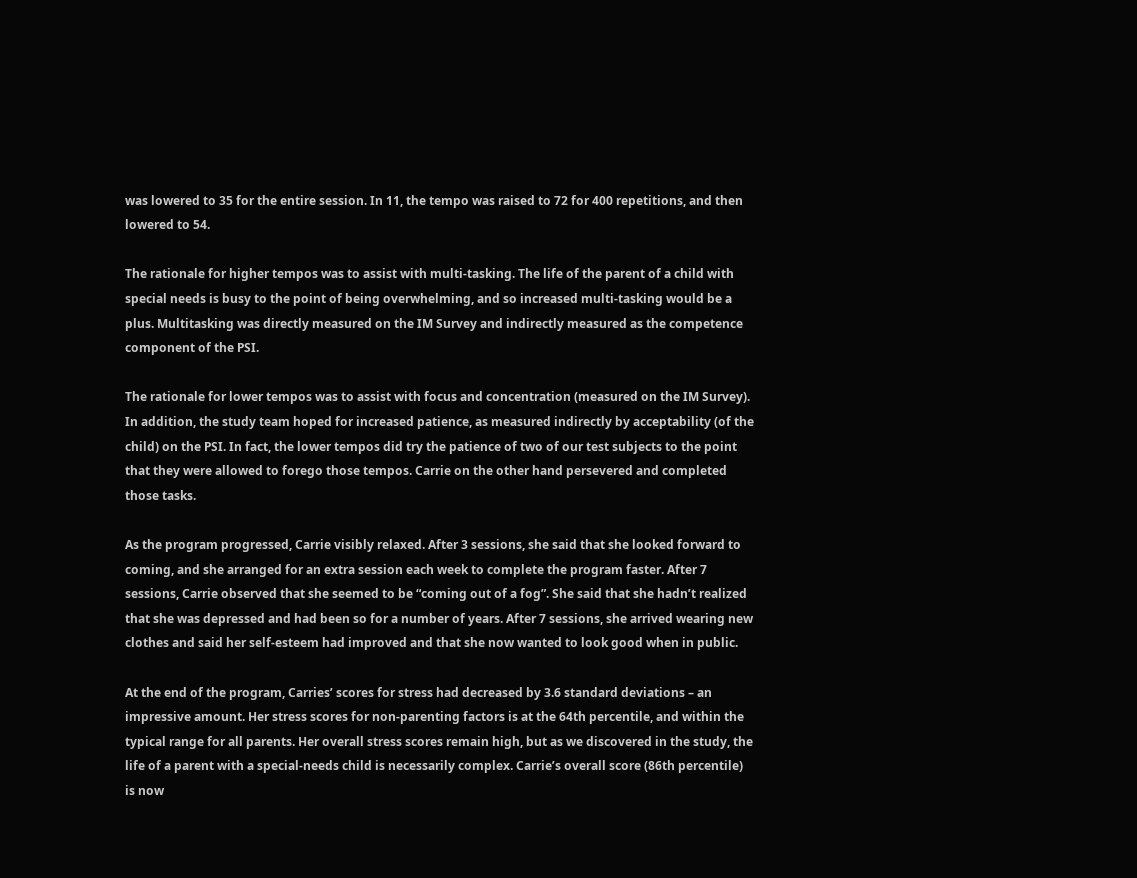was lowered to 35 for the entire session. In 11, the tempo was raised to 72 for 400 repetitions, and then lowered to 54.

The rationale for higher tempos was to assist with multi-tasking. The life of the parent of a child with special needs is busy to the point of being overwhelming, and so increased multi-tasking would be a plus. Multitasking was directly measured on the IM Survey and indirectly measured as the competence component of the PSI.

The rationale for lower tempos was to assist with focus and concentration (measured on the IM Survey). In addition, the study team hoped for increased patience, as measured indirectly by acceptability (of the child) on the PSI. In fact, the lower tempos did try the patience of two of our test subjects to the point that they were allowed to forego those tempos. Carrie on the other hand persevered and completed those tasks.

As the program progressed, Carrie visibly relaxed. After 3 sessions, she said that she looked forward to coming, and she arranged for an extra session each week to complete the program faster. After 7 sessions, Carrie observed that she seemed to be “coming out of a fog”. She said that she hadn’t realized that she was depressed and had been so for a number of years. After 7 sessions, she arrived wearing new clothes and said her self-esteem had improved and that she now wanted to look good when in public.

At the end of the program, Carries’ scores for stress had decreased by 3.6 standard deviations – an impressive amount. Her stress scores for non-parenting factors is at the 64th percentile, and within the typical range for all parents. Her overall stress scores remain high, but as we discovered in the study, the life of a parent with a special-needs child is necessarily complex. Carrie’s overall score (86th percentile) is now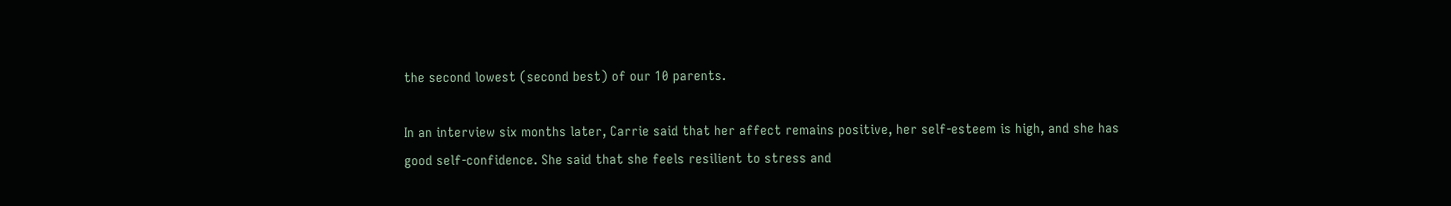the second lowest (second best) of our 10 parents.

In an interview six months later, Carrie said that her affect remains positive, her self-esteem is high, and she has good self-confidence. She said that she feels resilient to stress and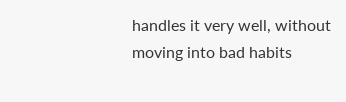handles it very well, without moving into bad habits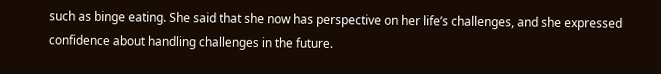such as binge eating. She said that she now has perspective on her life’s challenges, and she expressed confidence about handling challenges in the future.